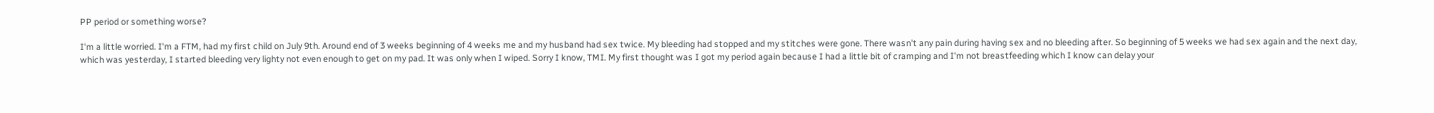PP period or something worse?

I'm a little worried. I'm a FTM, had my first child on July 9th. Around end of 3 weeks beginning of 4 weeks me and my husband had sex twice. My bleeding had stopped and my stitches were gone. There wasn't any pain during having sex and no bleeding after. So beginning of 5 weeks we had sex again and the next day, which was yesterday, I started bleeding very lighty not even enough to get on my pad. It was only when I wiped. Sorry I know, TMI. My first thought was I got my period again because I had a little bit of cramping and I'm not breastfeeding which I know can delay your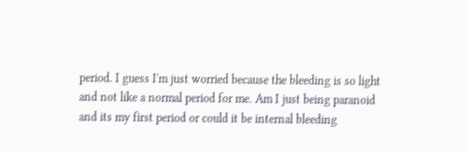period. I guess I'm just worried because the bleeding is so light and not like a normal period for me. Am I just being paranoid and its my first period or could it be internal bleeding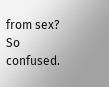from sex? So confused.